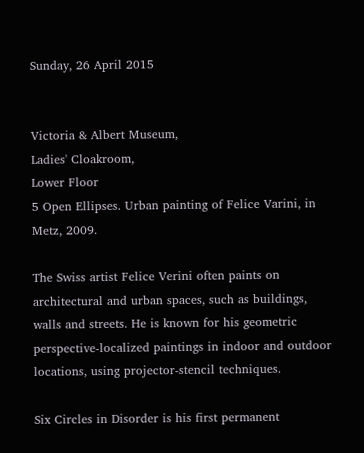Sunday, 26 April 2015


Victoria & Albert Museum,
Ladies' Cloakroom,
Lower Floor
5 Open Ellipses. Urban painting of Felice Varini, in Metz, 2009.

The Swiss artist Felice Verini often paints on architectural and urban spaces, such as buildings, walls and streets. He is known for his geometric perspective-localized paintings in indoor and outdoor locations, using projector-stencil techniques.

Six Circles in Disorder is his first permanent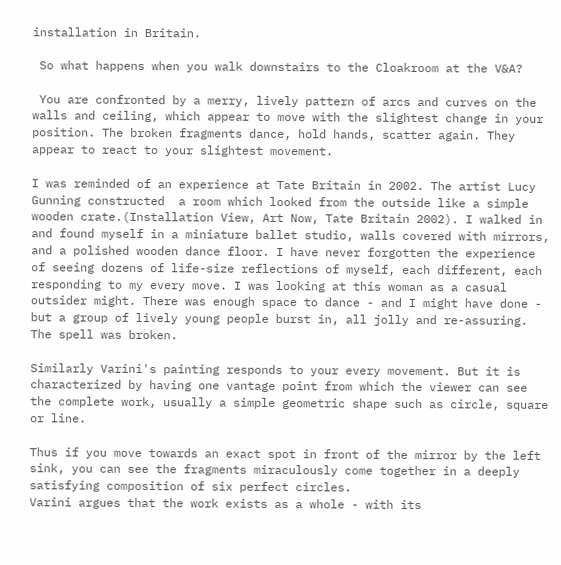installation in Britain.

 So what happens when you walk downstairs to the Cloakroom at the V&A?

 You are confronted by a merry, lively pattern of arcs and curves on the walls and ceiling, which appear to move with the slightest change in your position. The broken fragments dance, hold hands, scatter again. They appear to react to your slightest movement.

I was reminded of an experience at Tate Britain in 2002. The artist Lucy Gunning constructed  a room which looked from the outside like a simple wooden crate.(Installation View, Art Now, Tate Britain 2002). I walked in and found myself in a miniature ballet studio, walls covered with mirrors, and a polished wooden dance floor. I have never forgotten the experience of seeing dozens of life-size reflections of myself, each different, each responding to my every move. I was looking at this woman as a casual outsider might. There was enough space to dance - and I might have done - but a group of lively young people burst in, all jolly and re-assuring. The spell was broken.

Similarly Varini's painting responds to your every movement. But it is characterized by having one vantage point from which the viewer can see the complete work, usually a simple geometric shape such as circle, square or line.

Thus if you move towards an exact spot in front of the mirror by the left sink, you can see the fragments miraculously come together in a deeply satisfying composition of six perfect circles.
Varini argues that the work exists as a whole - with its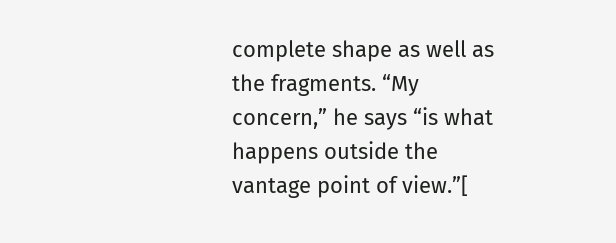complete shape as well as the fragments. “My concern,” he says “is what happens outside the vantage point of view.”[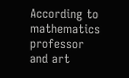According to mathematics professor and art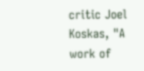critic Joel Koskas, "A work of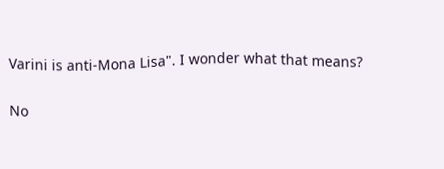Varini is anti-Mona Lisa". I wonder what that means?

No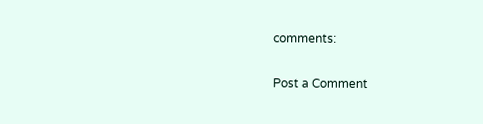comments:

Post a Comment